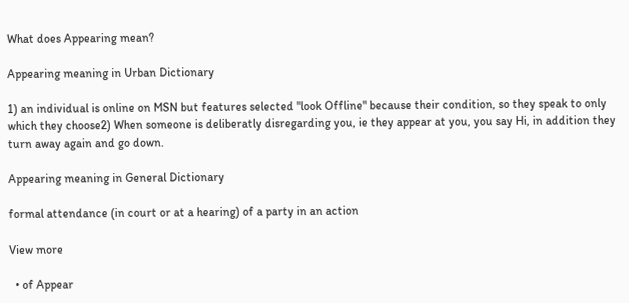What does Appearing mean?

Appearing meaning in Urban Dictionary

1) an individual is online on MSN but features selected "look Offline" because their condition, so they speak to only which they choose2) When someone is deliberatly disregarding you, ie they appear at you, you say Hi, in addition they turn away again and go down.

Appearing meaning in General Dictionary

formal attendance (in court or at a hearing) of a party in an action

View more

  • of Appear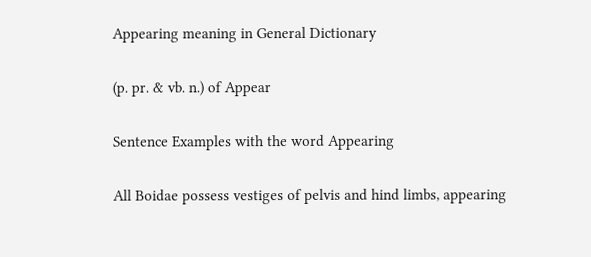Appearing meaning in General Dictionary

(p. pr. & vb. n.) of Appear

Sentence Examples with the word Appearing

All Boidae possess vestiges of pelvis and hind limbs, appearing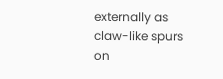externally as claw-like spurs on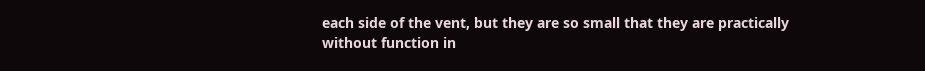each side of the vent, but they are so small that they are practically without function in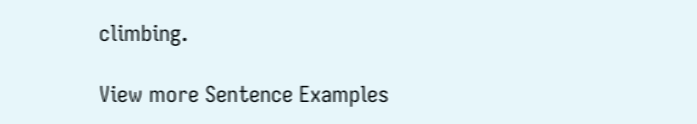climbing.

View more Sentence Examples